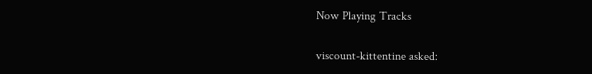Now Playing Tracks

viscount-kittentine asked: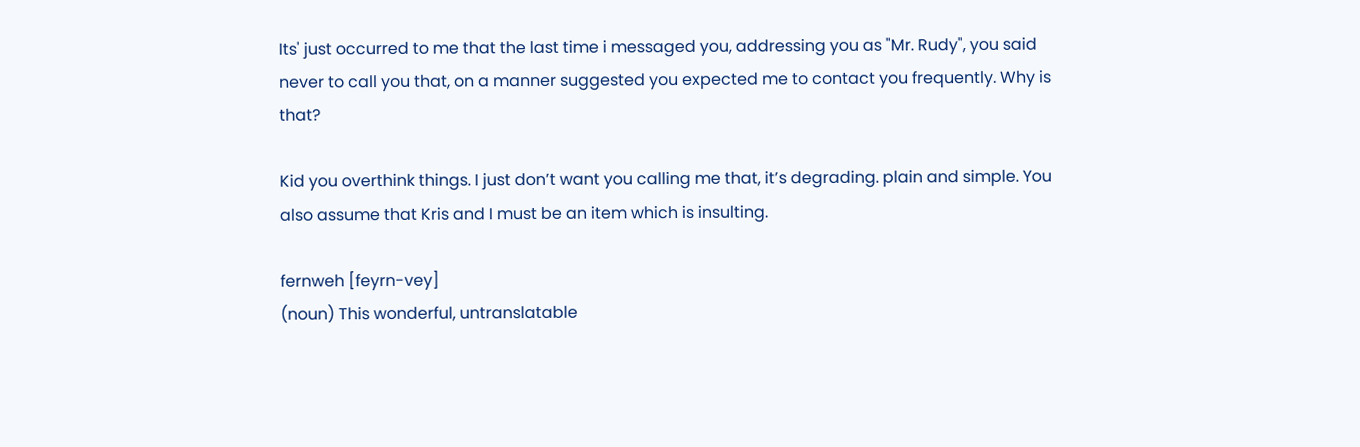Its' just occurred to me that the last time i messaged you, addressing you as "Mr. Rudy", you said never to call you that, on a manner suggested you expected me to contact you frequently. Why is that?

Kid you overthink things. I just don’t want you calling me that, it’s degrading. plain and simple. You also assume that Kris and I must be an item which is insulting.

fernweh [feyrn-vey]
(noun) This wonderful, untranslatable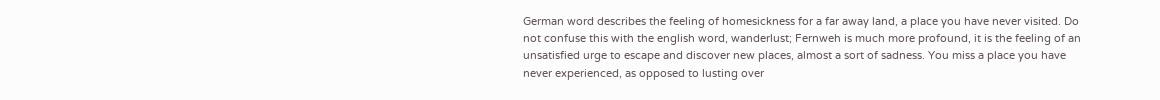German word describes the feeling of homesickness for a far away land, a place you have never visited. Do not confuse this with the english word, wanderlust; Fernweh is much more profound, it is the feeling of an unsatisfied urge to escape and discover new places, almost a sort of sadness. You miss a place you have never experienced, as opposed to lusting over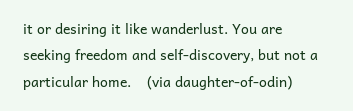it or desiring it like wanderlust. You are seeking freedom and self-discovery, but not a particular home.    (via daughter-of-odin)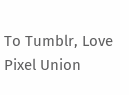To Tumblr, Love Pixel Union